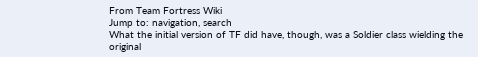From Team Fortress Wiki
Jump to: navigation, search
What the initial version of TF did have, though, was a Soldier class wielding the original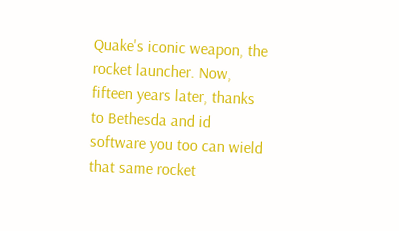Quake's iconic weapon, the rocket launcher. Now, fifteen years later, thanks to Bethesda and id software you too can wield that same rocket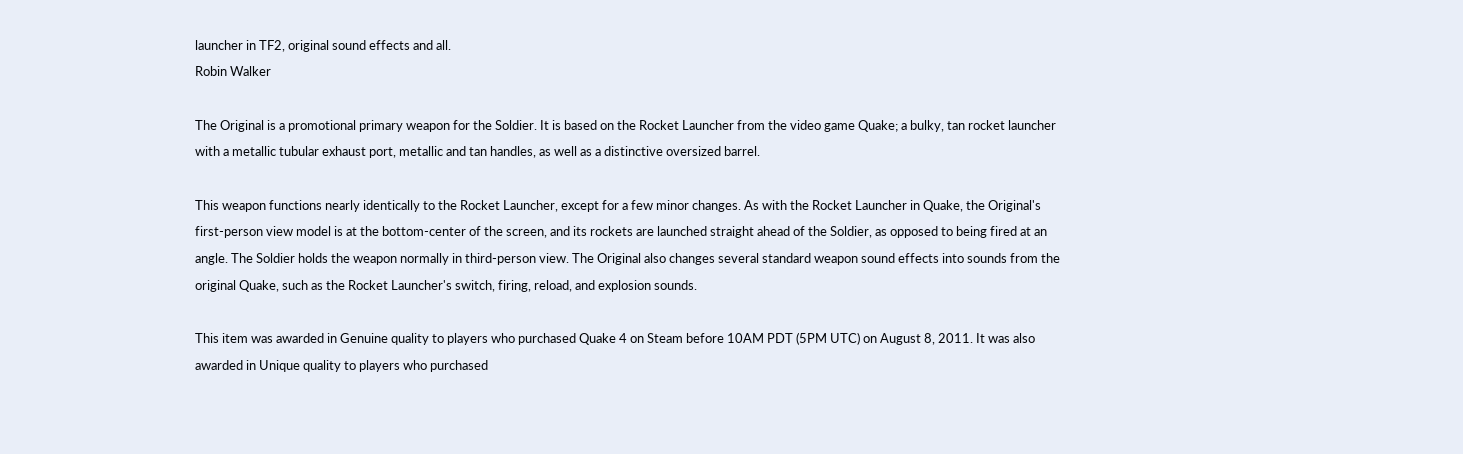launcher in TF2, original sound effects and all.
Robin Walker

The Original is a promotional primary weapon for the Soldier. It is based on the Rocket Launcher from the video game Quake; a bulky, tan rocket launcher with a metallic tubular exhaust port, metallic and tan handles, as well as a distinctive oversized barrel.

This weapon functions nearly identically to the Rocket Launcher, except for a few minor changes. As with the Rocket Launcher in Quake, the Original's first-person view model is at the bottom-center of the screen, and its rockets are launched straight ahead of the Soldier, as opposed to being fired at an angle. The Soldier holds the weapon normally in third-person view. The Original also changes several standard weapon sound effects into sounds from the original Quake, such as the Rocket Launcher's switch, firing, reload, and explosion sounds.

This item was awarded in Genuine quality to players who purchased Quake 4 on Steam before 10AM PDT (5PM UTC) on August 8, 2011. It was also awarded in Unique quality to players who purchased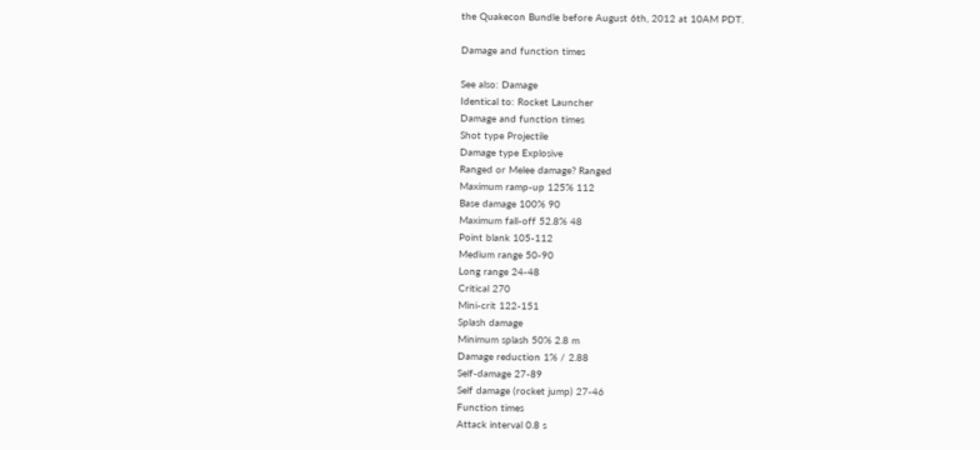the Quakecon Bundle before August 6th, 2012 at 10AM PDT.

Damage and function times

See also: Damage
Identical to: Rocket Launcher
Damage and function times
Shot type Projectile
Damage type Explosive
Ranged or Melee damage? Ranged
Maximum ramp-up 125% 112
Base damage 100% 90
Maximum fall-off 52.8% 48
Point blank 105-112
Medium range 50-90
Long range 24-48
Critical 270
Mini-crit 122-151
Splash damage
Minimum splash 50% 2.8 m
Damage reduction 1% / 2.88
Self-damage 27-89
Self damage (rocket jump) 27-46
Function times
Attack interval 0.8 s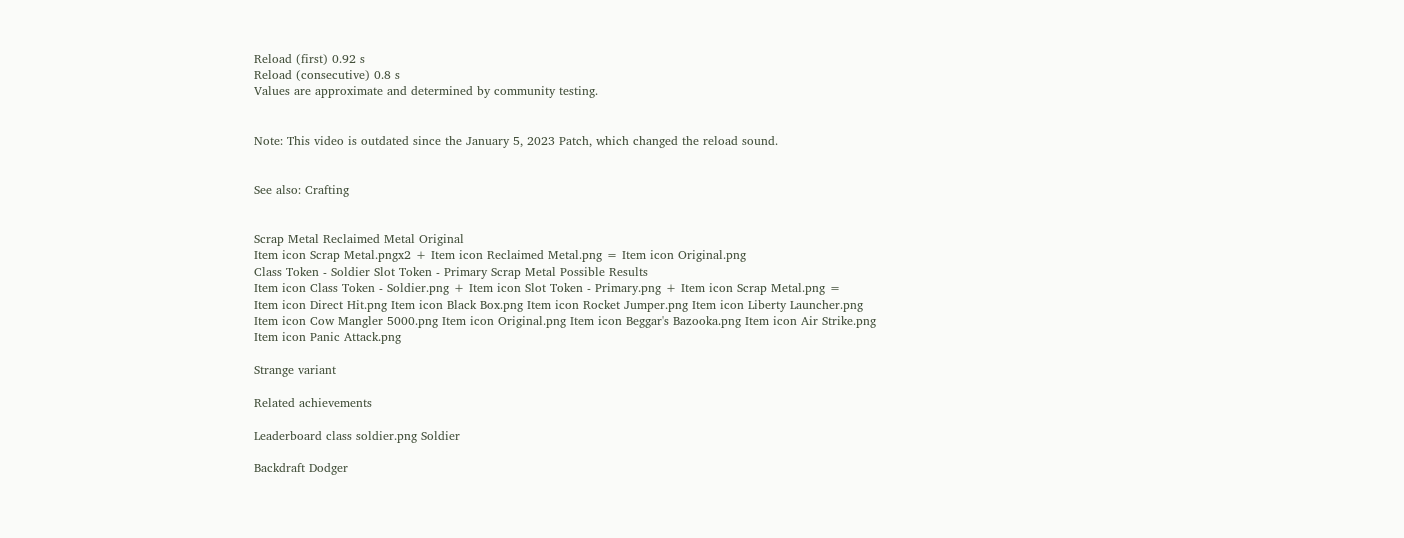Reload (first) 0.92 s
Reload (consecutive) 0.8 s
Values are approximate and determined by community testing.


Note: This video is outdated since the January 5, 2023 Patch, which changed the reload sound.


See also: Crafting


Scrap Metal Reclaimed Metal Original
Item icon Scrap Metal.pngx2 + Item icon Reclaimed Metal.png = Item icon Original.png
Class Token - Soldier Slot Token - Primary Scrap Metal Possible Results
Item icon Class Token - Soldier.png + Item icon Slot Token - Primary.png + Item icon Scrap Metal.png =
Item icon Direct Hit.png Item icon Black Box.png Item icon Rocket Jumper.png Item icon Liberty Launcher.png
Item icon Cow Mangler 5000.png Item icon Original.png Item icon Beggar's Bazooka.png Item icon Air Strike.png
Item icon Panic Attack.png

Strange variant

Related achievements

Leaderboard class soldier.png Soldier

Backdraft Dodger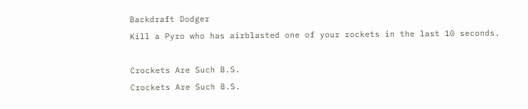Backdraft Dodger
Kill a Pyro who has airblasted one of your rockets in the last 10 seconds.

Crockets Are Such B.S.
Crockets Are Such B.S.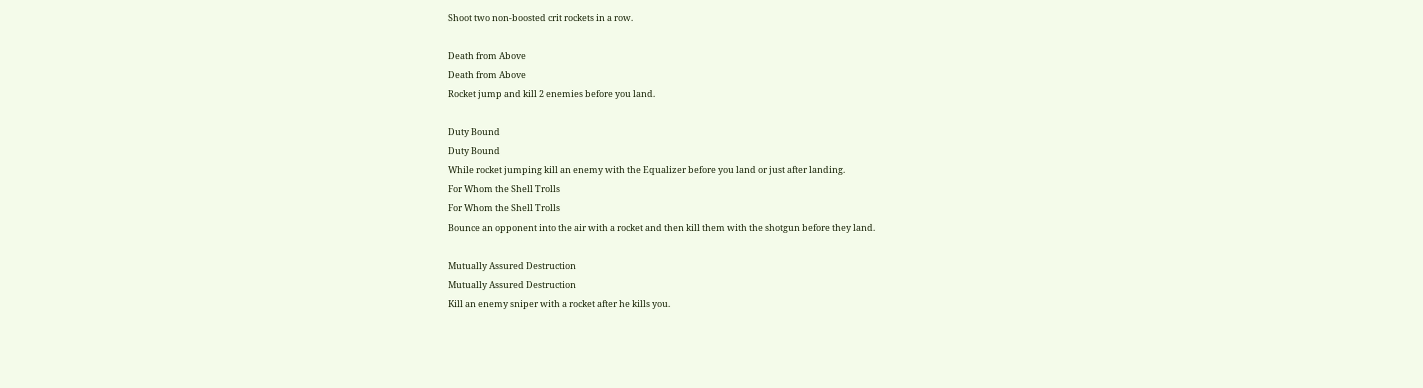Shoot two non-boosted crit rockets in a row.

Death from Above
Death from Above
Rocket jump and kill 2 enemies before you land.

Duty Bound
Duty Bound
While rocket jumping kill an enemy with the Equalizer before you land or just after landing.
For Whom the Shell Trolls
For Whom the Shell Trolls
Bounce an opponent into the air with a rocket and then kill them with the shotgun before they land.

Mutually Assured Destruction
Mutually Assured Destruction
Kill an enemy sniper with a rocket after he kills you.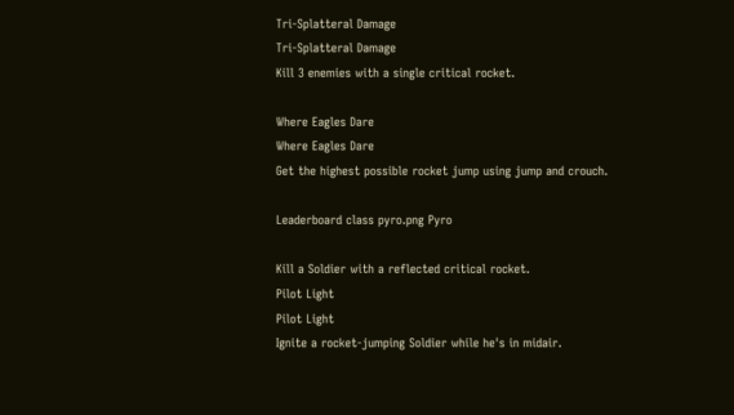Tri-Splatteral Damage
Tri-Splatteral Damage
Kill 3 enemies with a single critical rocket.

Where Eagles Dare
Where Eagles Dare
Get the highest possible rocket jump using jump and crouch.

Leaderboard class pyro.png Pyro

Kill a Soldier with a reflected critical rocket.
Pilot Light
Pilot Light
Ignite a rocket-jumping Soldier while he's in midair.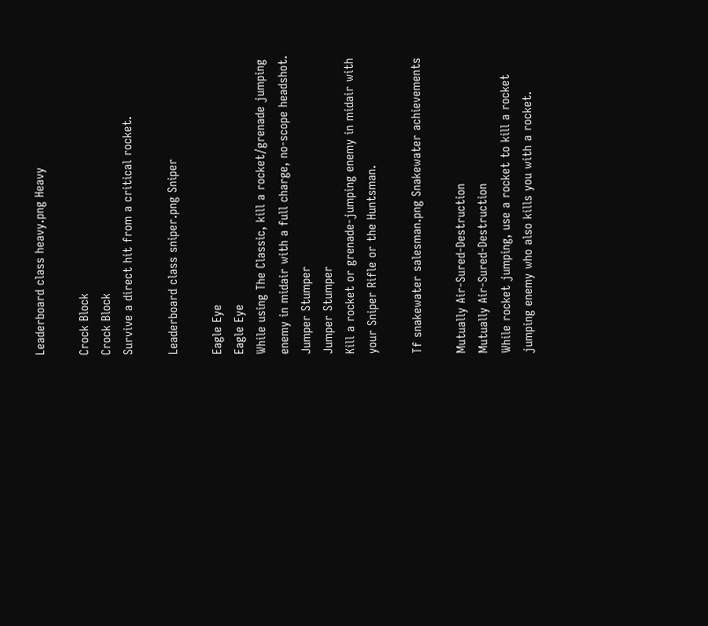Leaderboard class heavy.png Heavy

Crock Block
Crock Block
Survive a direct hit from a critical rocket.

Leaderboard class sniper.png Sniper

Eagle Eye
Eagle Eye
While using The Classic, kill a rocket/grenade jumping enemy in midair with a full charge, no-scope headshot.
Jumper Stumper
Jumper Stumper
Kill a rocket or grenade-jumping enemy in midair with your Sniper Rifle or the Huntsman.

Tf snakewater salesman.png Snakewater achievements

Mutually Air-Sured-Destruction
Mutually Air-Sured-Destruction
While rocket jumping, use a rocket to kill a rocket jumping enemy who also kills you with a rocket.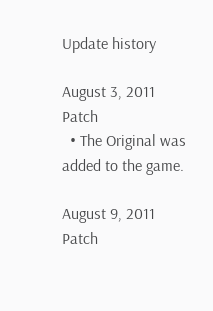Update history

August 3, 2011 Patch
  • The Original was added to the game.

August 9, 2011 Patch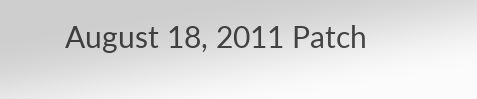August 18, 2011 Patch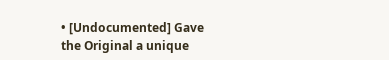• [Undocumented] Gave the Original a unique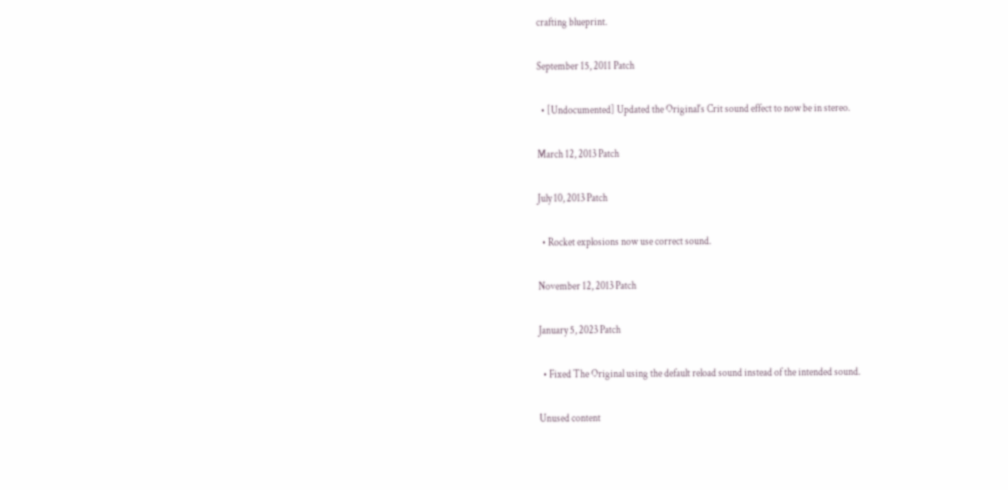crafting blueprint.

September 15, 2011 Patch

  • [Undocumented] Updated the Original's Crit sound effect to now be in stereo.

March 12, 2013 Patch

July 10, 2013 Patch

  • Rocket explosions now use correct sound.

November 12, 2013 Patch

January 5, 2023 Patch

  • Fixed The Original using the default reload sound instead of the intended sound.

Unused content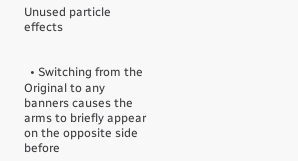Unused particle effects


  • Switching from the Original to any banners causes the arms to briefly appear on the opposite side before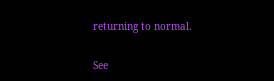returning to normal.


See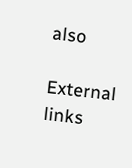also

External links